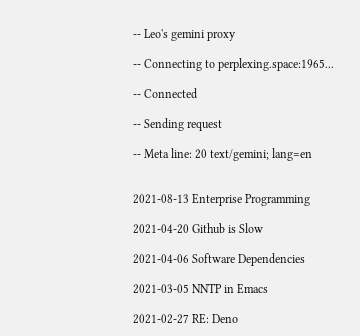-- Leo's gemini proxy

-- Connecting to perplexing.space:1965...

-- Connected

-- Sending request

-- Meta line: 20 text/gemini; lang=en


2021-08-13 Enterprise Programming

2021-04-20 Github is Slow

2021-04-06 Software Dependencies

2021-03-05 NNTP in Emacs

2021-02-27 RE: Deno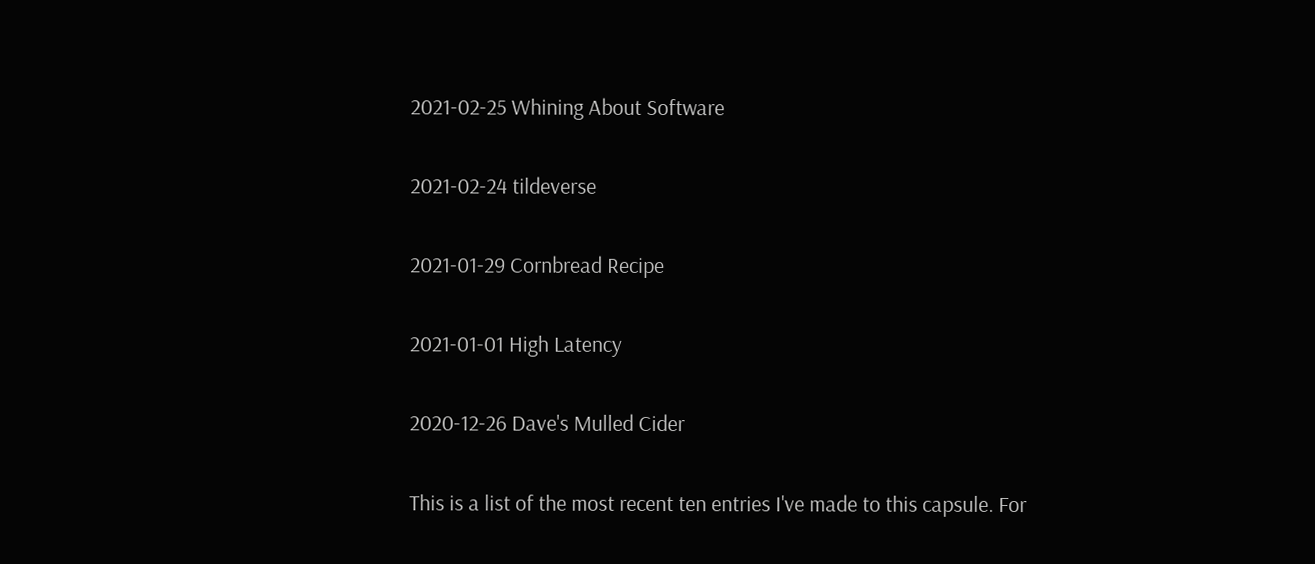2021-02-25 Whining About Software

2021-02-24 tildeverse

2021-01-29 Cornbread Recipe

2021-01-01 High Latency

2020-12-26 Dave's Mulled Cider

This is a list of the most recent ten entries I've made to this capsule. For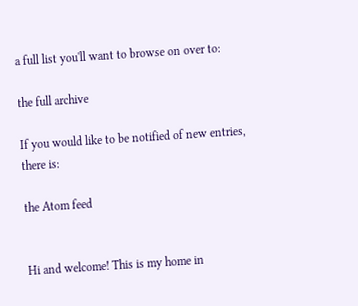a full list you'll want to browse on over to:

the full archive

If you would like to be notified of new entries, there is:

the Atom feed


Hi and welcome! This is my home in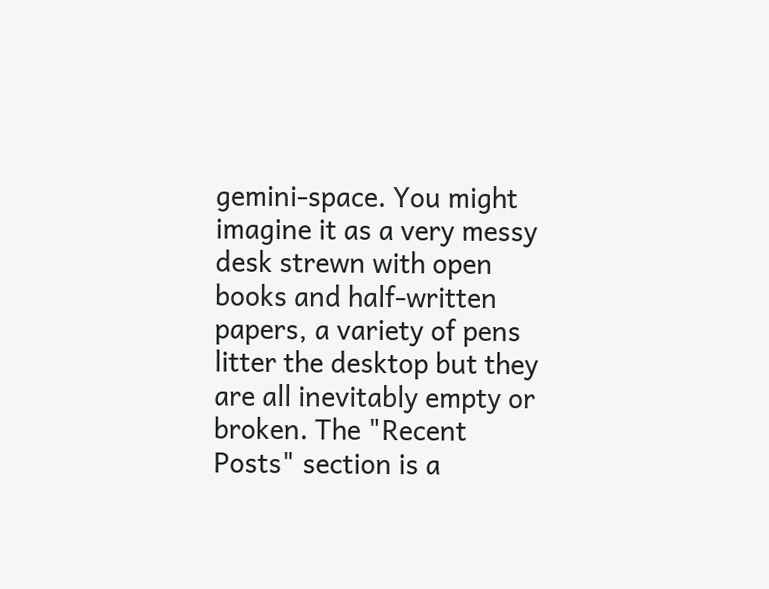gemini-space. You might imagine it as a very messy desk strewn with open books and half-written papers, a variety of pens litter the desktop but they are all inevitably empty or broken. The "Recent Posts" section is a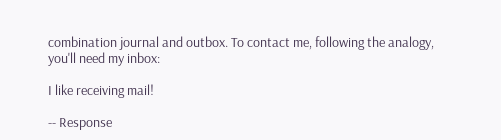combination journal and outbox. To contact me, following the analogy, you'll need my inbox:

I like receiving mail!

-- Response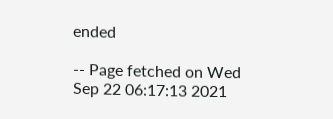ended

-- Page fetched on Wed Sep 22 06:17:13 2021